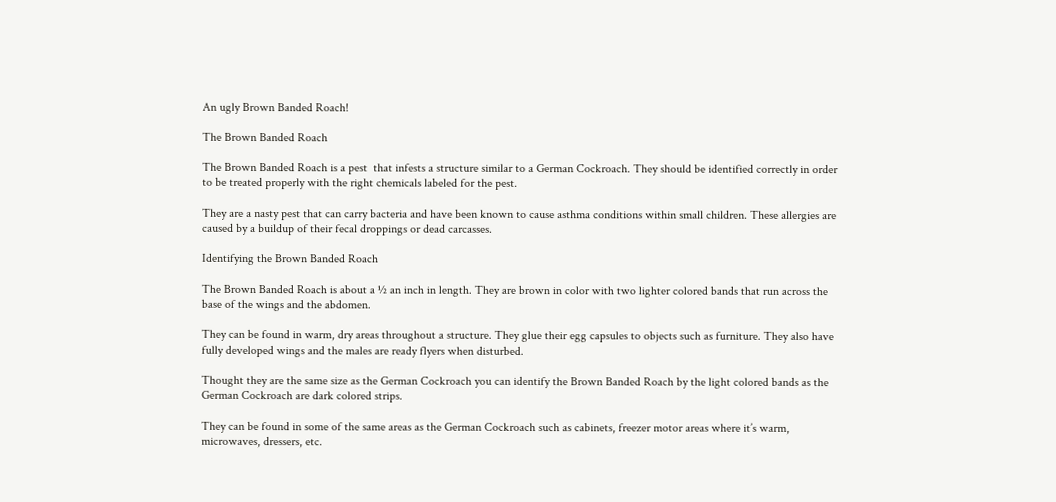An ugly Brown Banded Roach!

The Brown Banded Roach

The Brown Banded Roach is a pest  that infests a structure similar to a German Cockroach. They should be identified correctly in order to be treated properly with the right chemicals labeled for the pest.

They are a nasty pest that can carry bacteria and have been known to cause asthma conditions within small children. These allergies are caused by a buildup of their fecal droppings or dead carcasses.

Identifying the Brown Banded Roach

The Brown Banded Roach is about a ½ an inch in length. They are brown in color with two lighter colored bands that run across the base of the wings and the abdomen.

They can be found in warm, dry areas throughout a structure. They glue their egg capsules to objects such as furniture. They also have fully developed wings and the males are ready flyers when disturbed.

Thought they are the same size as the German Cockroach you can identify the Brown Banded Roach by the light colored bands as the German Cockroach are dark colored strips.

They can be found in some of the same areas as the German Cockroach such as cabinets, freezer motor areas where it’s warm, microwaves, dressers, etc.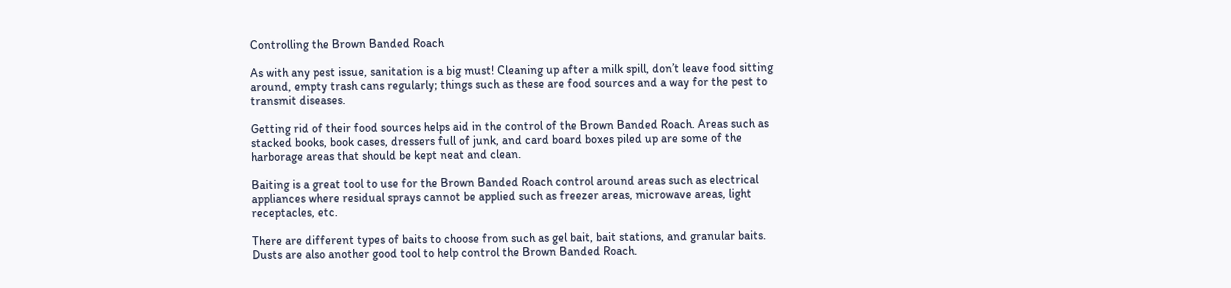Controlling the Brown Banded Roach

As with any pest issue, sanitation is a big must! Cleaning up after a milk spill, don’t leave food sitting around, empty trash cans regularly; things such as these are food sources and a way for the pest to transmit diseases.

Getting rid of their food sources helps aid in the control of the Brown Banded Roach. Areas such as stacked books, book cases, dressers full of junk, and card board boxes piled up are some of the harborage areas that should be kept neat and clean.

Baiting is a great tool to use for the Brown Banded Roach control around areas such as electrical appliances where residual sprays cannot be applied such as freezer areas, microwave areas, light receptacles, etc.

There are different types of baits to choose from such as gel bait, bait stations, and granular baits. Dusts are also another good tool to help control the Brown Banded Roach.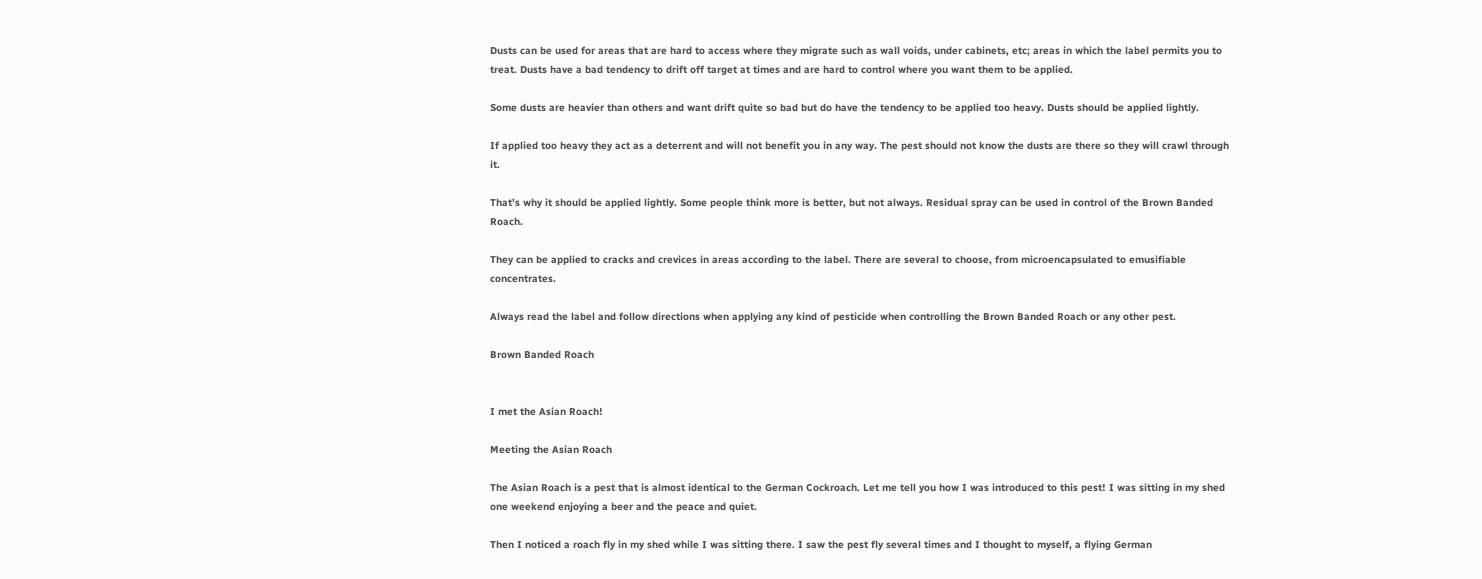Dusts can be used for areas that are hard to access where they migrate such as wall voids, under cabinets, etc; areas in which the label permits you to treat. Dusts have a bad tendency to drift off target at times and are hard to control where you want them to be applied.

Some dusts are heavier than others and want drift quite so bad but do have the tendency to be applied too heavy. Dusts should be applied lightly.

If applied too heavy they act as a deterrent and will not benefit you in any way. The pest should not know the dusts are there so they will crawl through it.

That’s why it should be applied lightly. Some people think more is better, but not always. Residual spray can be used in control of the Brown Banded Roach.

They can be applied to cracks and crevices in areas according to the label. There are several to choose, from microencapsulated to emusifiable concentrates.

Always read the label and follow directions when applying any kind of pesticide when controlling the Brown Banded Roach or any other pest.

Brown Banded Roach


I met the Asian Roach!

Meeting the Asian Roach

The Asian Roach is a pest that is almost identical to the German Cockroach. Let me tell you how I was introduced to this pest! I was sitting in my shed one weekend enjoying a beer and the peace and quiet.

Then I noticed a roach fly in my shed while I was sitting there. I saw the pest fly several times and I thought to myself, a flying German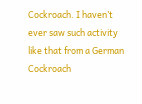Cockroach. I haven’t ever saw such activity like that from a German Cockroach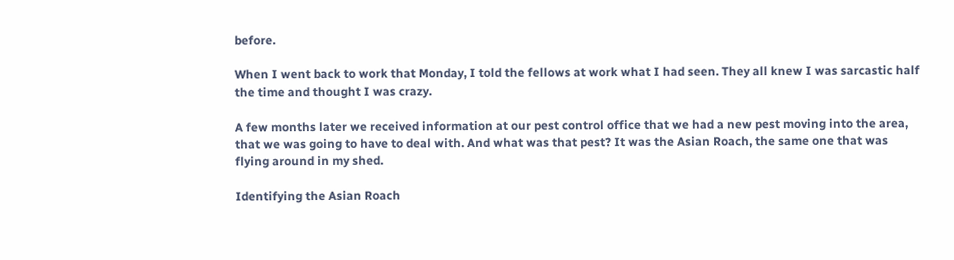before.

When I went back to work that Monday, I told the fellows at work what I had seen. They all knew I was sarcastic half the time and thought I was crazy.

A few months later we received information at our pest control office that we had a new pest moving into the area, that we was going to have to deal with. And what was that pest? It was the Asian Roach, the same one that was flying around in my shed.

Identifying the Asian Roach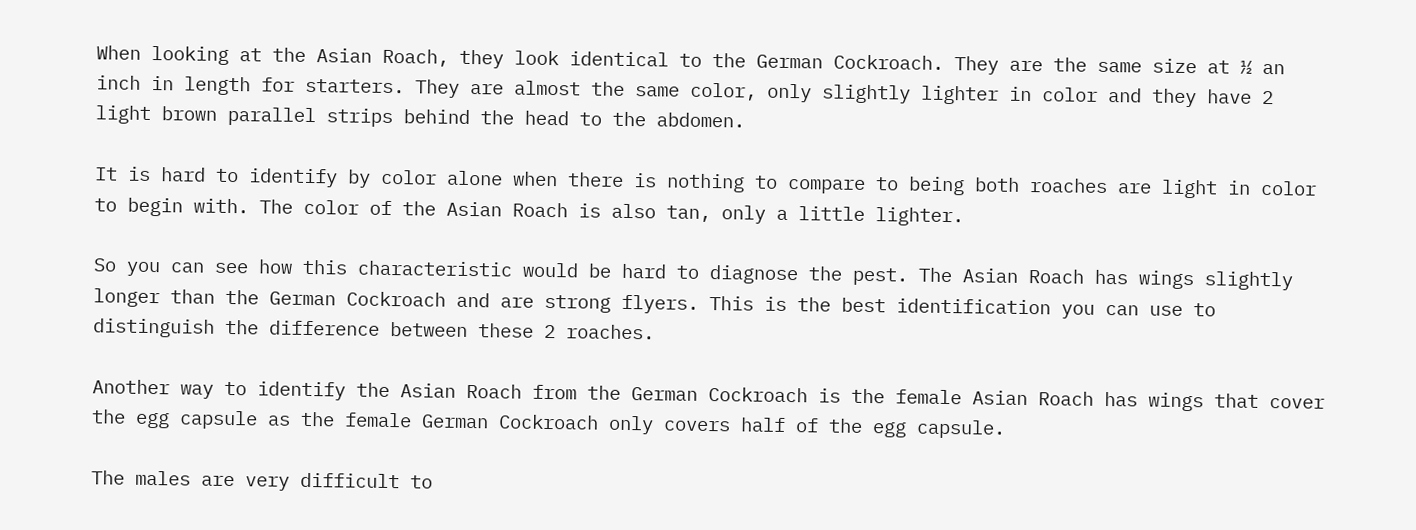When looking at the Asian Roach, they look identical to the German Cockroach. They are the same size at ½ an inch in length for starters. They are almost the same color, only slightly lighter in color and they have 2 light brown parallel strips behind the head to the abdomen.

It is hard to identify by color alone when there is nothing to compare to being both roaches are light in color to begin with. The color of the Asian Roach is also tan, only a little lighter.

So you can see how this characteristic would be hard to diagnose the pest. The Asian Roach has wings slightly longer than the German Cockroach and are strong flyers. This is the best identification you can use to distinguish the difference between these 2 roaches.

Another way to identify the Asian Roach from the German Cockroach is the female Asian Roach has wings that cover the egg capsule as the female German Cockroach only covers half of the egg capsule.

The males are very difficult to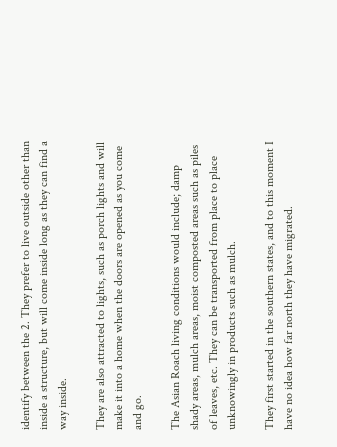identify between the 2. They prefer to live outside other than inside a structure, but will come inside long as they can find a way inside.

They are also attracted to lights, such as porch lights and will make it into a home when the doors are opened as you come and go.

The Asian Roach living conditions would include; damp shady areas, mulch areas, moist composted areas such as piles of leaves, etc. They can be transported from place to place unknowingly in products such as mulch.

They first started in the southern states, and to this moment I have no idea how far north they have migrated.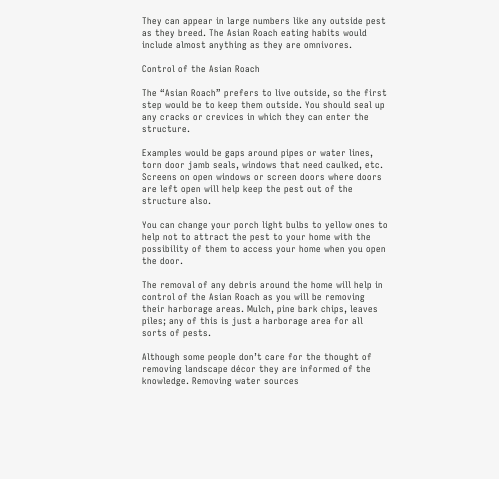They can appear in large numbers like any outside pest as they breed. The Asian Roach eating habits would include almost anything as they are omnivores.

Control of the Asian Roach

The “Asian Roach” prefers to live outside, so the first step would be to keep them outside. You should seal up any cracks or crevices in which they can enter the structure.

Examples would be gaps around pipes or water lines, torn door jamb seals, windows that need caulked, etc. Screens on open windows or screen doors where doors are left open will help keep the pest out of the structure also.

You can change your porch light bulbs to yellow ones to help not to attract the pest to your home with the possibility of them to access your home when you open the door.

The removal of any debris around the home will help in control of the Asian Roach as you will be removing their harborage areas. Mulch, pine bark chips, leaves piles; any of this is just a harborage area for all sorts of pests.

Although some people don’t care for the thought of removing landscape décor they are informed of the knowledge. Removing water sources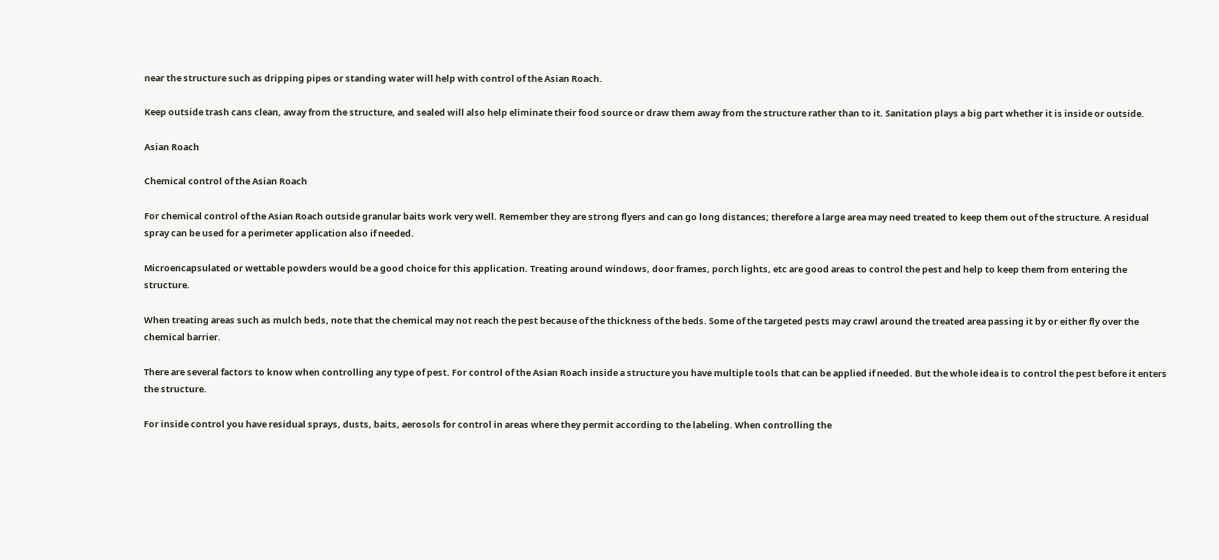near the structure such as dripping pipes or standing water will help with control of the Asian Roach.

Keep outside trash cans clean, away from the structure, and sealed will also help eliminate their food source or draw them away from the structure rather than to it. Sanitation plays a big part whether it is inside or outside.

Asian Roach

Chemical control of the Asian Roach

For chemical control of the Asian Roach outside granular baits work very well. Remember they are strong flyers and can go long distances; therefore a large area may need treated to keep them out of the structure. A residual spray can be used for a perimeter application also if needed.

Microencapsulated or wettable powders would be a good choice for this application. Treating around windows, door frames, porch lights, etc are good areas to control the pest and help to keep them from entering the structure.

When treating areas such as mulch beds, note that the chemical may not reach the pest because of the thickness of the beds. Some of the targeted pests may crawl around the treated area passing it by or either fly over the chemical barrier.

There are several factors to know when controlling any type of pest. For control of the Asian Roach inside a structure you have multiple tools that can be applied if needed. But the whole idea is to control the pest before it enters the structure.

For inside control you have residual sprays, dusts, baits, aerosols for control in areas where they permit according to the labeling. When controlling the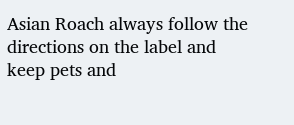Asian Roach always follow the directions on the label and keep pets and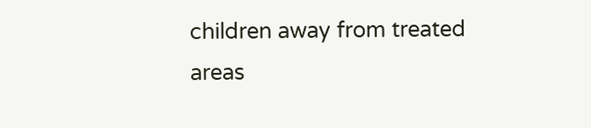children away from treated areas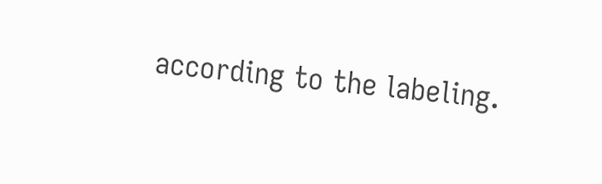according to the labeling.